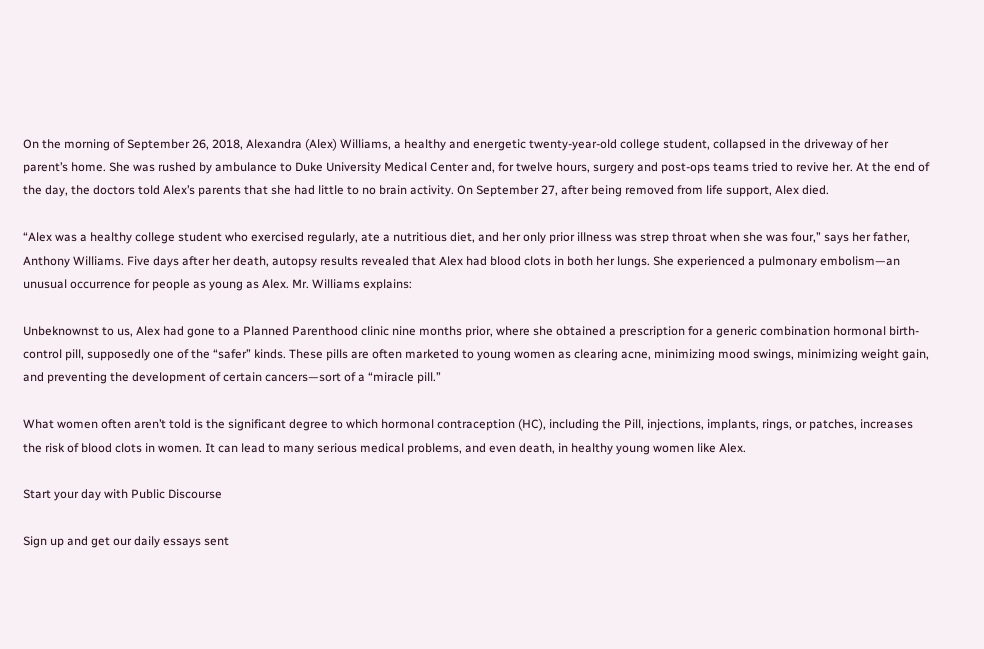On the morning of September 26, 2018, Alexandra (Alex) Williams, a healthy and energetic twenty-year-old college student, collapsed in the driveway of her parent’s home. She was rushed by ambulance to Duke University Medical Center and, for twelve hours, surgery and post-ops teams tried to revive her. At the end of the day, the doctors told Alex’s parents that she had little to no brain activity. On September 27, after being removed from life support, Alex died.

“Alex was a healthy college student who exercised regularly, ate a nutritious diet, and her only prior illness was strep throat when she was four,” says her father, Anthony Williams. Five days after her death, autopsy results revealed that Alex had blood clots in both her lungs. She experienced a pulmonary embolism—an unusual occurrence for people as young as Alex. Mr. Williams explains:

Unbeknownst to us, Alex had gone to a Planned Parenthood clinic nine months prior, where she obtained a prescription for a generic combination hormonal birth-control pill, supposedly one of the “safer” kinds. These pills are often marketed to young women as clearing acne, minimizing mood swings, minimizing weight gain, and preventing the development of certain cancers—sort of a “miracle pill.”

What women often aren’t told is the significant degree to which hormonal contraception (HC), including the Pill, injections, implants, rings, or patches, increases the risk of blood clots in women. It can lead to many serious medical problems, and even death, in healthy young women like Alex.

Start your day with Public Discourse

Sign up and get our daily essays sent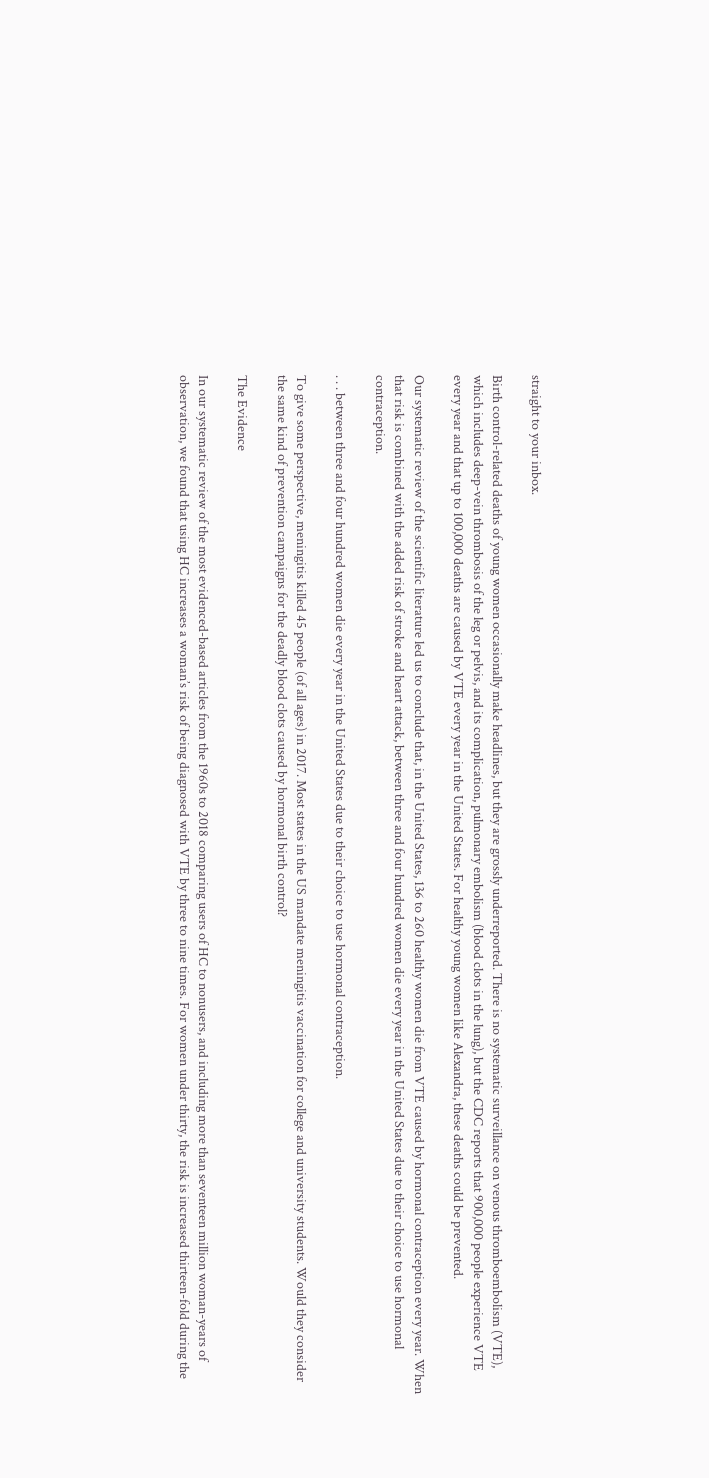straight to your inbox.

Birth control-related deaths of young women occasionally make headlines, but they are grossly underreported. There is no systematic surveillance on venous thromboembolism (VTE), which includes deep-vein thrombosis of the leg or pelvis, and its complication, pulmonary embolism (blood clots in the lung), but the CDC reports that 900,000 people experience VTE every year and that up to 100,000 deaths are caused by VTE every year in the United States. For healthy young women like Alexandra, these deaths could be prevented.

Our systematic review of the scientific literature led us to conclude that, in the United States, 136 to 260 healthy women die from VTE caused by hormonal contraception every year. When that risk is combined with the added risk of stroke and heart attack, between three and four hundred women die every year in the United States due to their choice to use hormonal contraception.

. . . between three and four hundred women die every year in the United States due to their choice to use hormonal contraception.

To give some perspective, meningitis killed 45 people (of all ages) in 2017. Most states in the US mandate meningitis vaccination for college and university students. Would they consider the same kind of prevention campaigns for the deadly blood clots caused by hormonal birth control?

The Evidence

In our systematic review of the most evidenced-based articles from the 1960s to 2018 comparing users of HC to nonusers, and including more than seventeen million woman-years of observation, we found that using HC increases a woman’s risk of being diagnosed with VTE by three to nine times. For women under thirty, the risk is increased thirteen-fold during the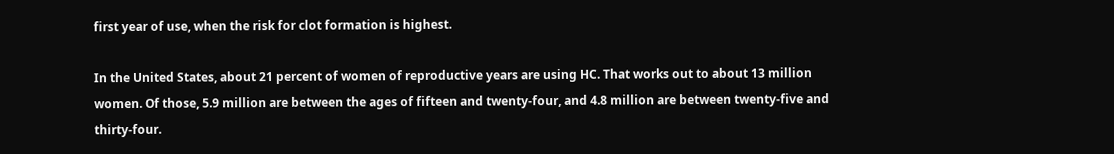first year of use, when the risk for clot formation is highest.

In the United States, about 21 percent of women of reproductive years are using HC. That works out to about 13 million women. Of those, 5.9 million are between the ages of fifteen and twenty-four, and 4.8 million are between twenty-five and thirty-four.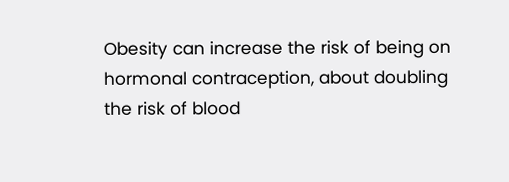Obesity can increase the risk of being on hormonal contraception, about doubling the risk of blood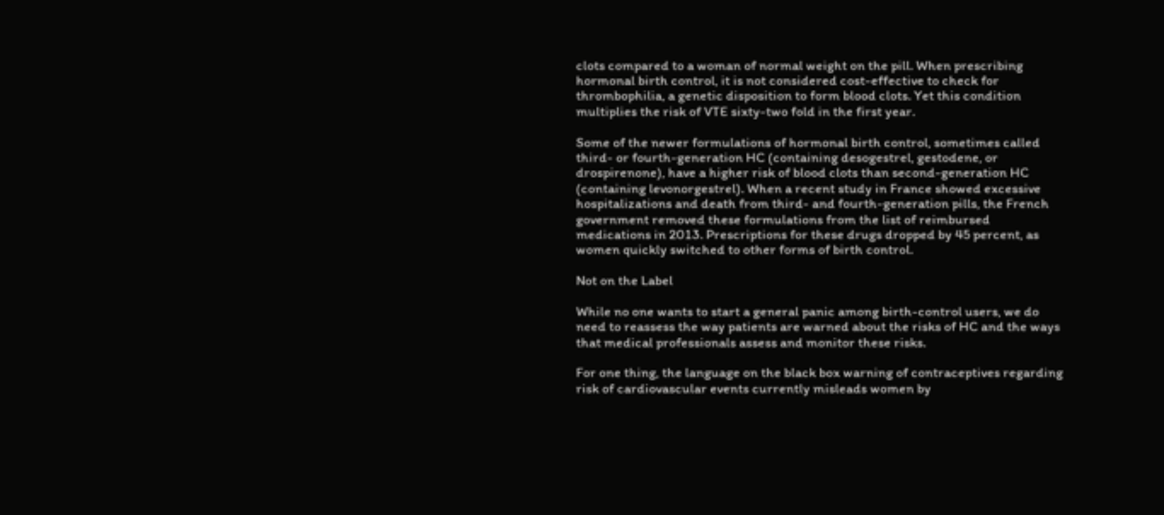clots compared to a woman of normal weight on the pill. When prescribing hormonal birth control, it is not considered cost-effective to check for thrombophilia, a genetic disposition to form blood clots. Yet this condition multiplies the risk of VTE sixty-two fold in the first year.

Some of the newer formulations of hormonal birth control, sometimes called third- or fourth-generation HC (containing desogestrel, gestodene, or drospirenone), have a higher risk of blood clots than second-generation HC (containing levonorgestrel). When a recent study in France showed excessive hospitalizations and death from third- and fourth-generation pills, the French government removed these formulations from the list of reimbursed medications in 2013. Prescriptions for these drugs dropped by 45 percent, as women quickly switched to other forms of birth control.

Not on the Label

While no one wants to start a general panic among birth-control users, we do need to reassess the way patients are warned about the risks of HC and the ways that medical professionals assess and monitor these risks.

For one thing, the language on the black box warning of contraceptives regarding risk of cardiovascular events currently misleads women by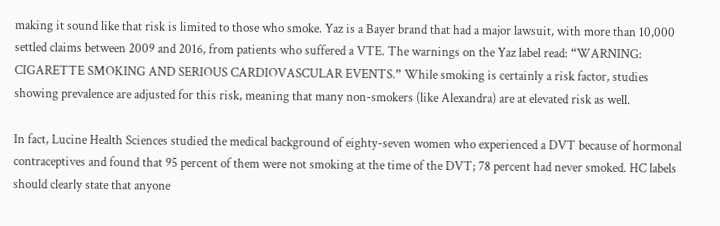making it sound like that risk is limited to those who smoke. Yaz is a Bayer brand that had a major lawsuit, with more than 10,000 settled claims between 2009 and 2016, from patients who suffered a VTE. The warnings on the Yaz label read: “WARNING: CIGARETTE SMOKING AND SERIOUS CARDIOVASCULAR EVENTS.” While smoking is certainly a risk factor, studies showing prevalence are adjusted for this risk, meaning that many non-smokers (like Alexandra) are at elevated risk as well.

In fact, Lucine Health Sciences studied the medical background of eighty-seven women who experienced a DVT because of hormonal contraceptives and found that 95 percent of them were not smoking at the time of the DVT; 78 percent had never smoked. HC labels should clearly state that anyone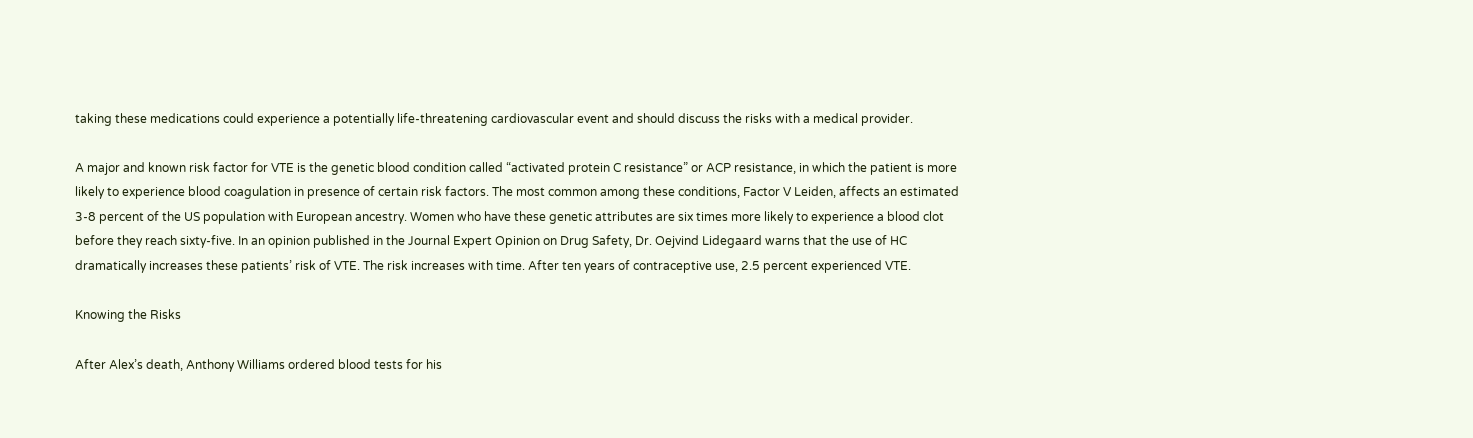taking these medications could experience a potentially life-threatening cardiovascular event and should discuss the risks with a medical provider.

A major and known risk factor for VTE is the genetic blood condition called “activated protein C resistance” or ACP resistance, in which the patient is more likely to experience blood coagulation in presence of certain risk factors. The most common among these conditions, Factor V Leiden, affects an estimated 3-8 percent of the US population with European ancestry. Women who have these genetic attributes are six times more likely to experience a blood clot before they reach sixty-five. In an opinion published in the Journal Expert Opinion on Drug Safety, Dr. Oejvind Lidegaard warns that the use of HC dramatically increases these patients’ risk of VTE. The risk increases with time. After ten years of contraceptive use, 2.5 percent experienced VTE.

Knowing the Risks

After Alex’s death, Anthony Williams ordered blood tests for his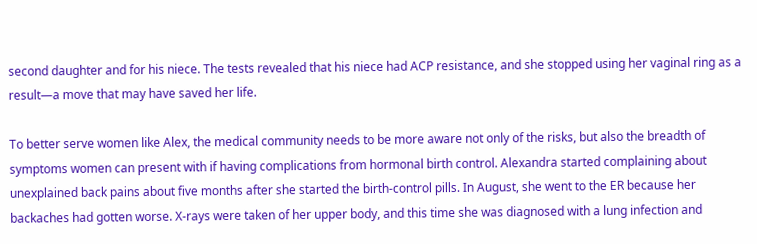second daughter and for his niece. The tests revealed that his niece had ACP resistance, and she stopped using her vaginal ring as a result—a move that may have saved her life.

To better serve women like Alex, the medical community needs to be more aware not only of the risks, but also the breadth of symptoms women can present with if having complications from hormonal birth control. Alexandra started complaining about unexplained back pains about five months after she started the birth-control pills. In August, she went to the ER because her backaches had gotten worse. X-rays were taken of her upper body, and this time she was diagnosed with a lung infection and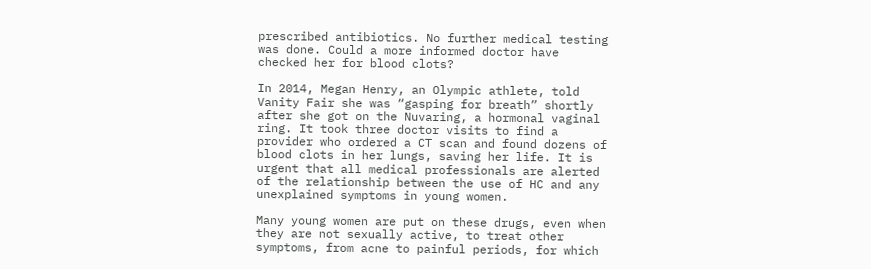prescribed antibiotics. No further medical testing was done. Could a more informed doctor have checked her for blood clots?

In 2014, Megan Henry, an Olympic athlete, told Vanity Fair she was “gasping for breath” shortly after she got on the Nuvaring, a hormonal vaginal ring. It took three doctor visits to find a provider who ordered a CT scan and found dozens of blood clots in her lungs, saving her life. It is urgent that all medical professionals are alerted of the relationship between the use of HC and any unexplained symptoms in young women.

Many young women are put on these drugs, even when they are not sexually active, to treat other symptoms, from acne to painful periods, for which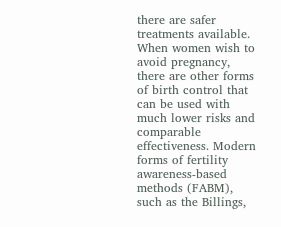there are safer treatments available. When women wish to avoid pregnancy, there are other forms of birth control that can be used with much lower risks and comparable effectiveness. Modern forms of fertility awareness-based methods (FABM), such as the Billings,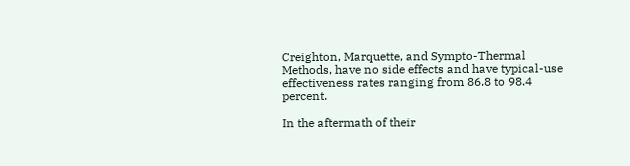Creighton, Marquette, and Sympto-Thermal Methods, have no side effects and have typical-use effectiveness rates ranging from 86.8 to 98.4 percent.

In the aftermath of their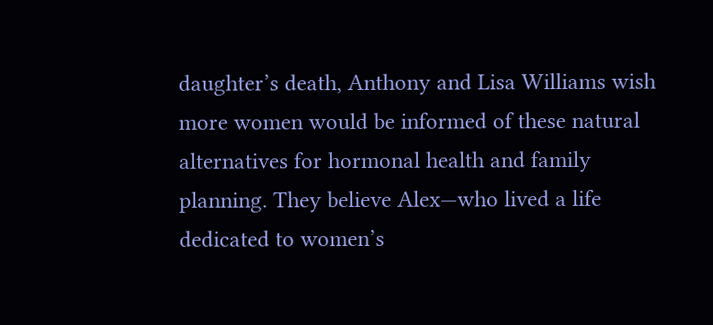daughter’s death, Anthony and Lisa Williams wish more women would be informed of these natural alternatives for hormonal health and family planning. They believe Alex—who lived a life dedicated to women’s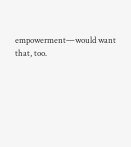empowerment—would want that, too.